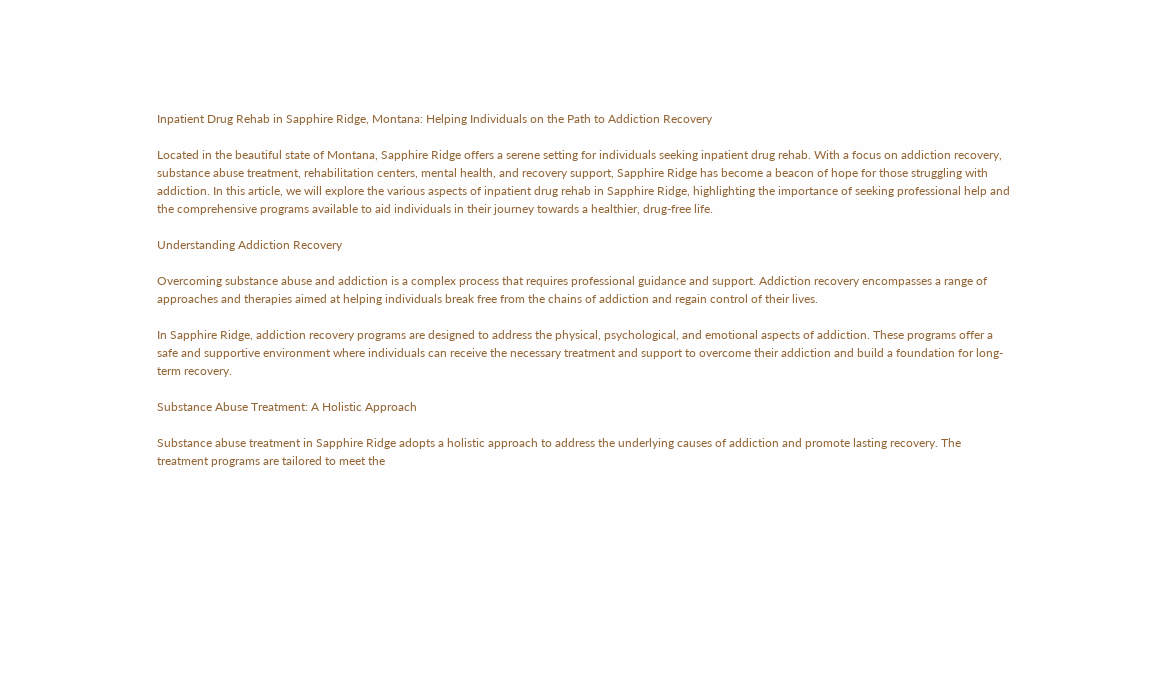Inpatient Drug Rehab in Sapphire Ridge, Montana: Helping Individuals on the Path to Addiction Recovery

Located in the beautiful state of Montana, Sapphire Ridge offers a serene setting for individuals seeking inpatient drug rehab. With a focus on addiction recovery, substance abuse treatment, rehabilitation centers, mental health, and recovery support, Sapphire Ridge has become a beacon of hope for those struggling with addiction. In this article, we will explore the various aspects of inpatient drug rehab in Sapphire Ridge, highlighting the importance of seeking professional help and the comprehensive programs available to aid individuals in their journey towards a healthier, drug-free life.

Understanding Addiction Recovery

Overcoming substance abuse and addiction is a complex process that requires professional guidance and support. Addiction recovery encompasses a range of approaches and therapies aimed at helping individuals break free from the chains of addiction and regain control of their lives.

In Sapphire Ridge, addiction recovery programs are designed to address the physical, psychological, and emotional aspects of addiction. These programs offer a safe and supportive environment where individuals can receive the necessary treatment and support to overcome their addiction and build a foundation for long-term recovery.

Substance Abuse Treatment: A Holistic Approach

Substance abuse treatment in Sapphire Ridge adopts a holistic approach to address the underlying causes of addiction and promote lasting recovery. The treatment programs are tailored to meet the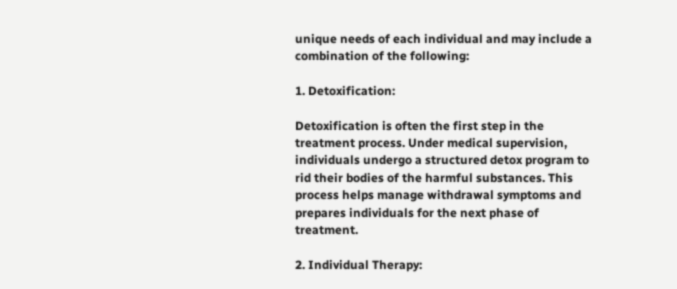unique needs of each individual and may include a combination of the following:

1. Detoxification:

Detoxification is often the first step in the treatment process. Under medical supervision, individuals undergo a structured detox program to rid their bodies of the harmful substances. This process helps manage withdrawal symptoms and prepares individuals for the next phase of treatment.

2. Individual Therapy: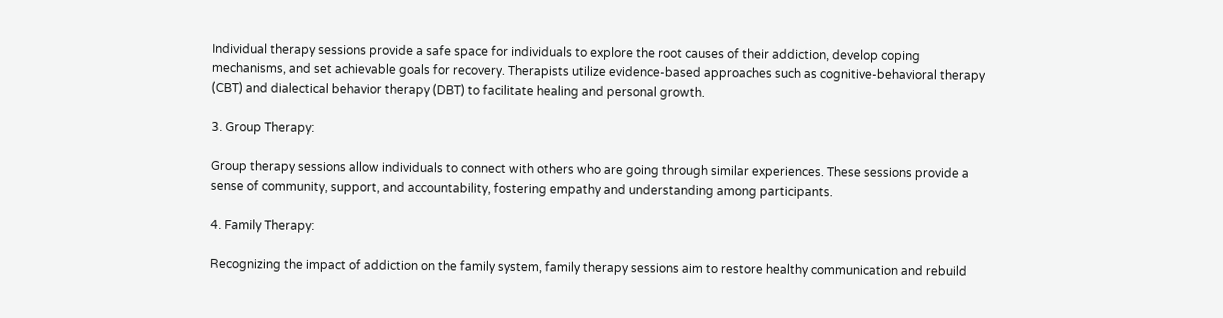Individual therapy sessions provide a safe space for individuals to explore the root causes of their addiction, develop coping mechanisms, and set achievable goals for recovery. Therapists utilize evidence-based approaches such as cognitive-behavioral therapy (CBT) and dialectical behavior therapy (DBT) to facilitate healing and personal growth.

3. Group Therapy:

Group therapy sessions allow individuals to connect with others who are going through similar experiences. These sessions provide a sense of community, support, and accountability, fostering empathy and understanding among participants.

4. Family Therapy:

Recognizing the impact of addiction on the family system, family therapy sessions aim to restore healthy communication and rebuild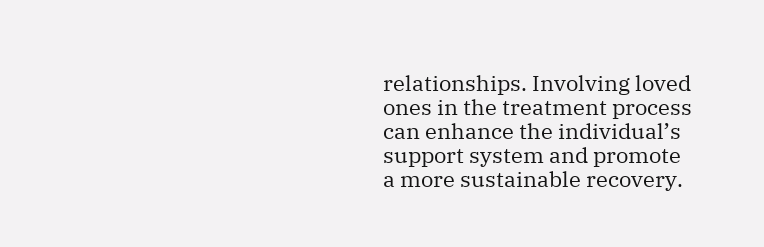relationships. Involving loved ones in the treatment process can enhance the individual’s support system and promote a more sustainable recovery.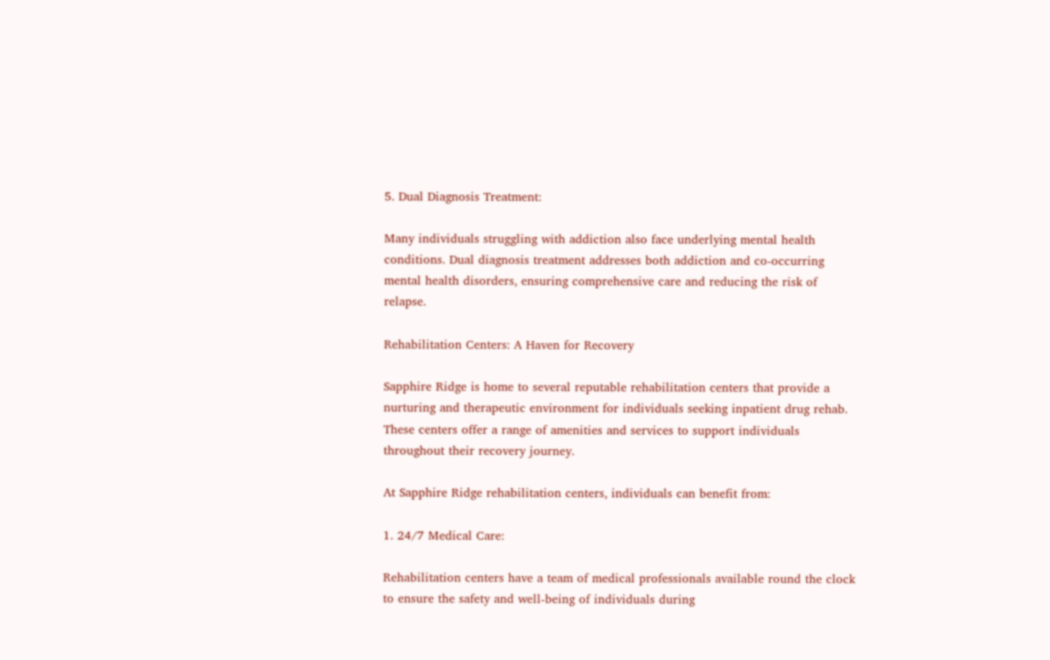5. Dual Diagnosis Treatment:

Many individuals struggling with addiction also face underlying mental health conditions. Dual diagnosis treatment addresses both addiction and co-occurring mental health disorders, ensuring comprehensive care and reducing the risk of relapse.

Rehabilitation Centers: A Haven for Recovery

Sapphire Ridge is home to several reputable rehabilitation centers that provide a nurturing and therapeutic environment for individuals seeking inpatient drug rehab. These centers offer a range of amenities and services to support individuals throughout their recovery journey.

At Sapphire Ridge rehabilitation centers, individuals can benefit from:

1. 24/7 Medical Care:

Rehabilitation centers have a team of medical professionals available round the clock to ensure the safety and well-being of individuals during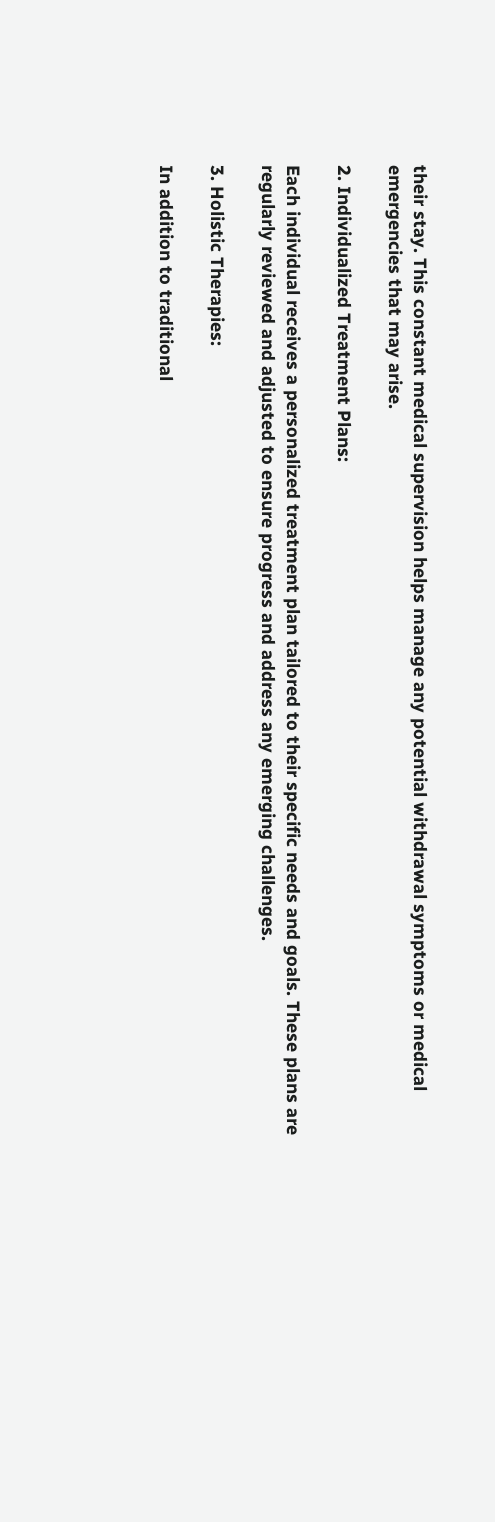their stay. This constant medical supervision helps manage any potential withdrawal symptoms or medical emergencies that may arise.

2. Individualized Treatment Plans:

Each individual receives a personalized treatment plan tailored to their specific needs and goals. These plans are regularly reviewed and adjusted to ensure progress and address any emerging challenges.

3. Holistic Therapies:

In addition to traditional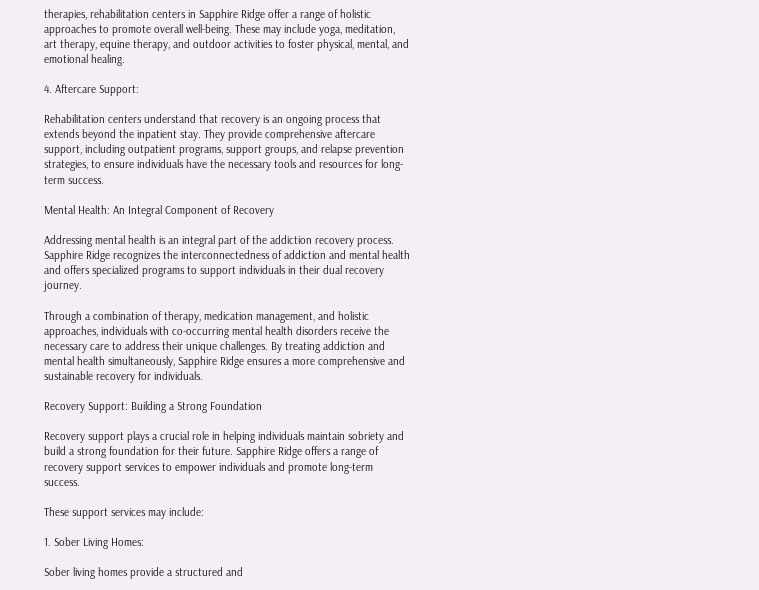therapies, rehabilitation centers in Sapphire Ridge offer a range of holistic approaches to promote overall well-being. These may include yoga, meditation, art therapy, equine therapy, and outdoor activities to foster physical, mental, and emotional healing.

4. Aftercare Support:

Rehabilitation centers understand that recovery is an ongoing process that extends beyond the inpatient stay. They provide comprehensive aftercare support, including outpatient programs, support groups, and relapse prevention strategies, to ensure individuals have the necessary tools and resources for long-term success.

Mental Health: An Integral Component of Recovery

Addressing mental health is an integral part of the addiction recovery process. Sapphire Ridge recognizes the interconnectedness of addiction and mental health and offers specialized programs to support individuals in their dual recovery journey.

Through a combination of therapy, medication management, and holistic approaches, individuals with co-occurring mental health disorders receive the necessary care to address their unique challenges. By treating addiction and mental health simultaneously, Sapphire Ridge ensures a more comprehensive and sustainable recovery for individuals.

Recovery Support: Building a Strong Foundation

Recovery support plays a crucial role in helping individuals maintain sobriety and build a strong foundation for their future. Sapphire Ridge offers a range of recovery support services to empower individuals and promote long-term success.

These support services may include:

1. Sober Living Homes:

Sober living homes provide a structured and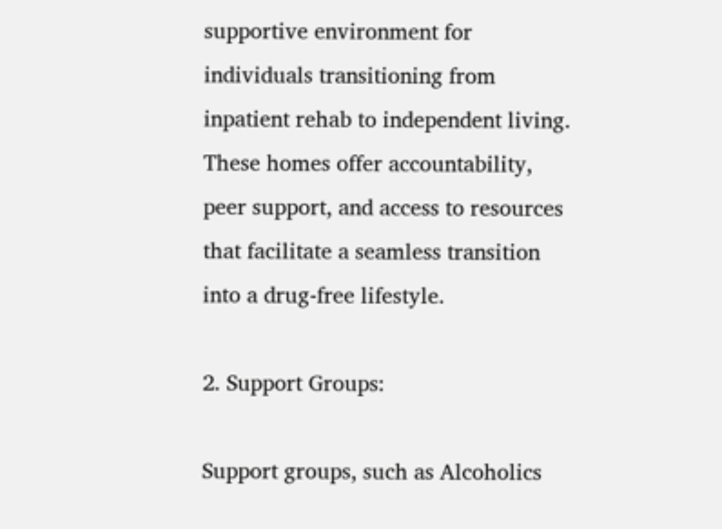supportive environment for individuals transitioning from inpatient rehab to independent living. These homes offer accountability, peer support, and access to resources that facilitate a seamless transition into a drug-free lifestyle.

2. Support Groups:

Support groups, such as Alcoholics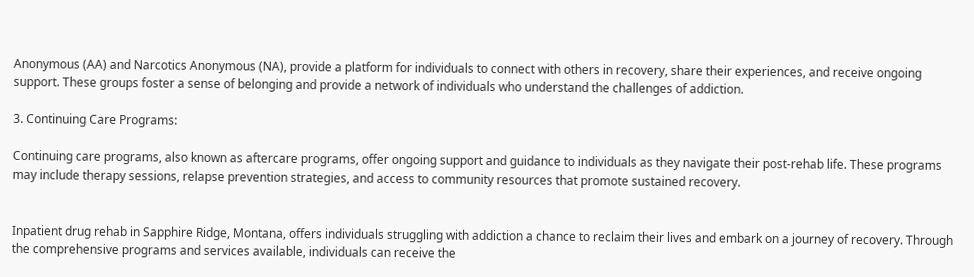Anonymous (AA) and Narcotics Anonymous (NA), provide a platform for individuals to connect with others in recovery, share their experiences, and receive ongoing support. These groups foster a sense of belonging and provide a network of individuals who understand the challenges of addiction.

3. Continuing Care Programs:

Continuing care programs, also known as aftercare programs, offer ongoing support and guidance to individuals as they navigate their post-rehab life. These programs may include therapy sessions, relapse prevention strategies, and access to community resources that promote sustained recovery.


Inpatient drug rehab in Sapphire Ridge, Montana, offers individuals struggling with addiction a chance to reclaim their lives and embark on a journey of recovery. Through the comprehensive programs and services available, individuals can receive the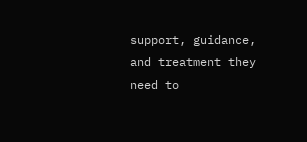support, guidance, and treatment they need to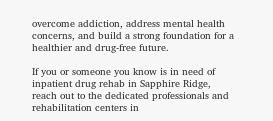overcome addiction, address mental health concerns, and build a strong foundation for a healthier and drug-free future.

If you or someone you know is in need of inpatient drug rehab in Sapphire Ridge, reach out to the dedicated professionals and rehabilitation centers in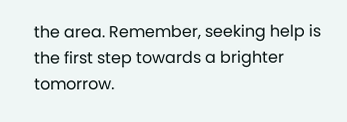the area. Remember, seeking help is the first step towards a brighter tomorrow.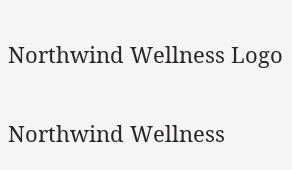Northwind Wellness Logo


Northwind Wellness